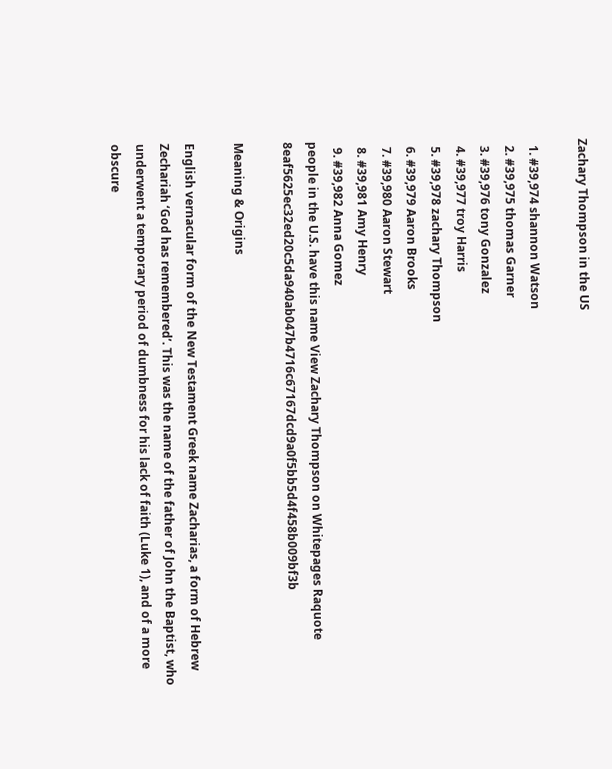Zachary Thompson in the US

  1. #39,974 shannon Watson
  2. #39,975 thomas Garner
  3. #39,976 tony Gonzalez
  4. #39,977 troy Harris
  5. #39,978 zachary Thompson
  6. #39,979 Aaron Brooks
  7. #39,980 Aaron Stewart
  8. #39,981 Amy Henry
  9. #39,982 Anna Gomez
people in the U.S. have this name View Zachary Thompson on Whitepages Raquote 8eaf5625ec32ed20c5da940ab047b4716c67167dcd9a0f5bb5d4f458b009bf3b

Meaning & Origins

English vernacular form of the New Testament Greek name Zacharias, a form of Hebrew Zechariah ‘God has remembered’. This was the name of the father of John the Baptist, who underwent a temporary period of dumbness for his lack of faith (Luke 1), and of a more obscure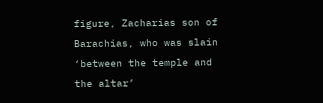figure, Zacharias son of Barachias, who was slain ‘between the temple and the altar’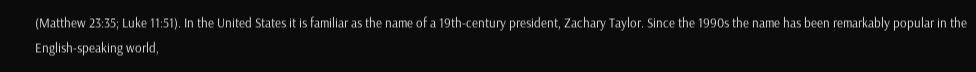(Matthew 23:35; Luke 11:51). In the United States it is familiar as the name of a 19th-century president, Zachary Taylor. Since the 1990s the name has been remarkably popular in the English-speaking world,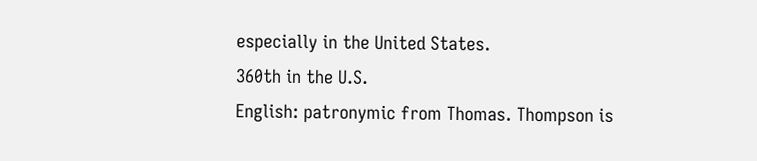especially in the United States.
360th in the U.S.
English: patronymic from Thomas. Thompson is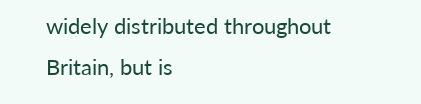widely distributed throughout Britain, but is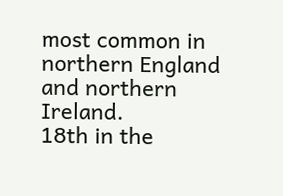most common in northern England and northern Ireland.
18th in the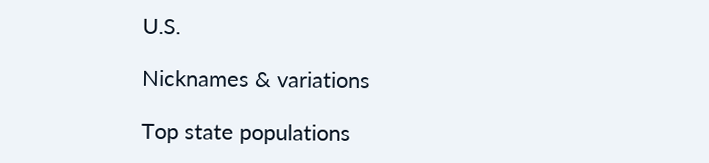U.S.

Nicknames & variations

Top state populations